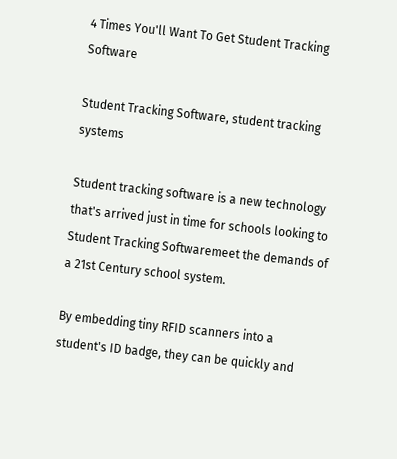4 Times You'll Want To Get Student Tracking Software

Student Tracking Software, student tracking systems

Student tracking software is a new technology that's arrived just in time for schools looking to Student Tracking Softwaremeet the demands of a 21st Century school system.

By embedding tiny RFID scanners into a student's ID badge, they can be quickly and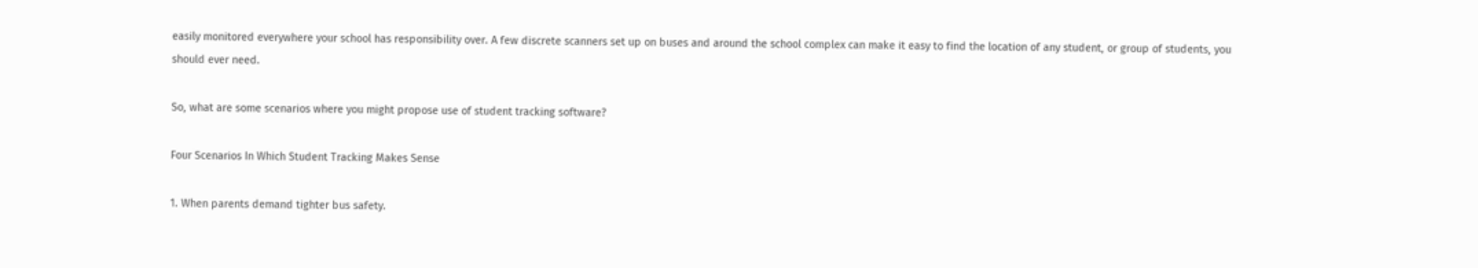easily monitored everywhere your school has responsibility over. A few discrete scanners set up on buses and around the school complex can make it easy to find the location of any student, or group of students, you should ever need.

So, what are some scenarios where you might propose use of student tracking software?

Four Scenarios In Which Student Tracking Makes Sense

1. When parents demand tighter bus safety.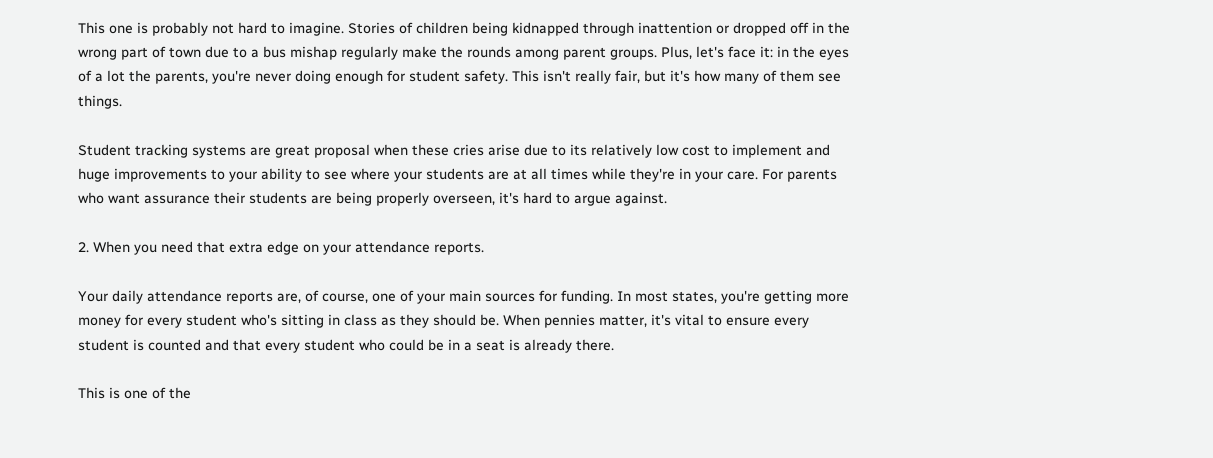This one is probably not hard to imagine. Stories of children being kidnapped through inattention or dropped off in the wrong part of town due to a bus mishap regularly make the rounds among parent groups. Plus, let's face it: in the eyes of a lot the parents, you're never doing enough for student safety. This isn't really fair, but it's how many of them see things.

Student tracking systems are great proposal when these cries arise due to its relatively low cost to implement and huge improvements to your ability to see where your students are at all times while they're in your care. For parents who want assurance their students are being properly overseen, it's hard to argue against.

2. When you need that extra edge on your attendance reports.

Your daily attendance reports are, of course, one of your main sources for funding. In most states, you're getting more money for every student who's sitting in class as they should be. When pennies matter, it's vital to ensure every student is counted and that every student who could be in a seat is already there.

This is one of the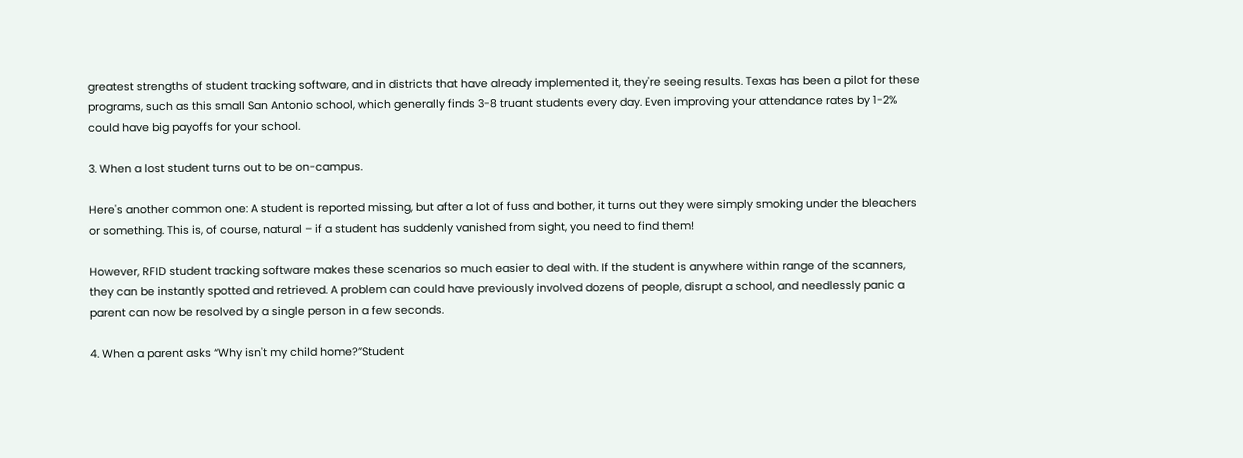greatest strengths of student tracking software, and in districts that have already implemented it, they're seeing results. Texas has been a pilot for these programs, such as this small San Antonio school, which generally finds 3-8 truant students every day. Even improving your attendance rates by 1-2% could have big payoffs for your school.

3. When a lost student turns out to be on-campus.

Here's another common one: A student is reported missing, but after a lot of fuss and bother, it turns out they were simply smoking under the bleachers or something. This is, of course, natural – if a student has suddenly vanished from sight, you need to find them!

However, RFID student tracking software makes these scenarios so much easier to deal with. If the student is anywhere within range of the scanners, they can be instantly spotted and retrieved. A problem can could have previously involved dozens of people, disrupt a school, and needlessly panic a parent can now be resolved by a single person in a few seconds.

4. When a parent asks “Why isn't my child home?”Student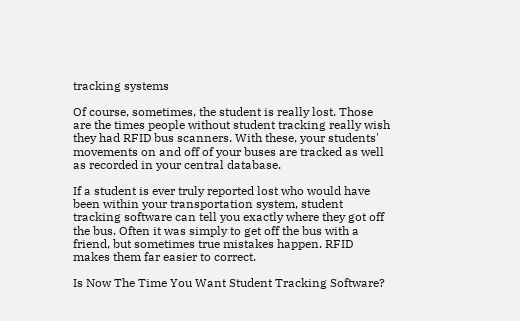tracking systems

Of course, sometimes, the student is really lost. Those are the times people without student tracking really wish they had RFID bus scanners. With these, your students' movements on and off of your buses are tracked as well as recorded in your central database.

If a student is ever truly reported lost who would have been within your transportation system, student tracking software can tell you exactly where they got off the bus. Often it was simply to get off the bus with a friend, but sometimes true mistakes happen. RFID makes them far easier to correct.

Is Now The Time You Want Student Tracking Software?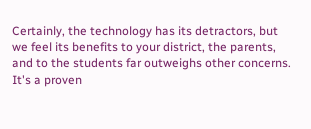Certainly, the technology has its detractors, but we feel its benefits to your district, the parents, and to the students far outweighs other concerns. It's a proven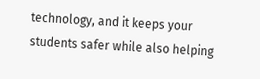technology, and it keeps your students safer while also helping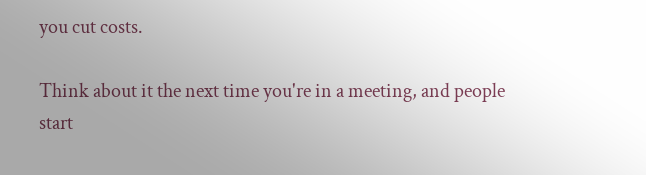you cut costs.

Think about it the next time you're in a meeting, and people start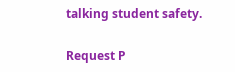talking student safety.

Request P